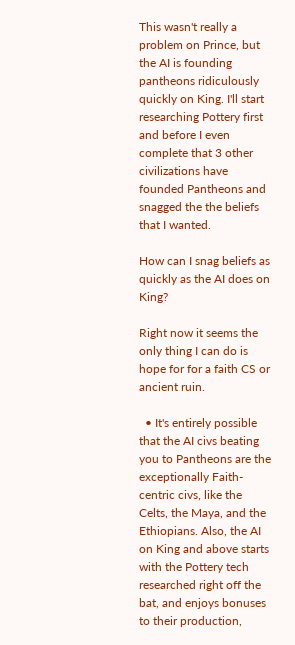This wasn't really a problem on Prince, but the AI is founding pantheons ridiculously quickly on King. I'll start researching Pottery first and before I even complete that 3 other civilizations have founded Pantheons and snagged the the beliefs that I wanted.

How can I snag beliefs as quickly as the AI does on King?

Right now it seems the only thing I can do is hope for for a faith CS or ancient ruin.

  • It's entirely possible that the AI civs beating you to Pantheons are the exceptionally Faith-centric civs, like the Celts, the Maya, and the Ethiopians. Also, the AI on King and above starts with the Pottery tech researched right off the bat, and enjoys bonuses to their production,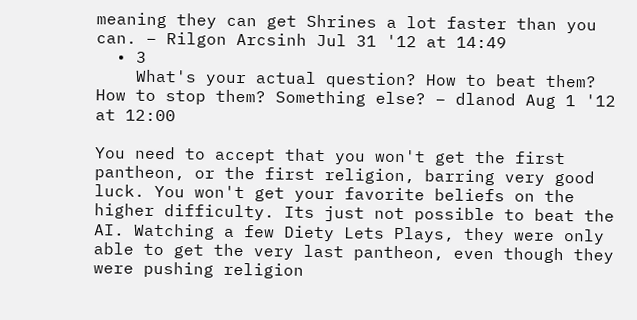meaning they can get Shrines a lot faster than you can. – Rilgon Arcsinh Jul 31 '12 at 14:49
  • 3
    What's your actual question? How to beat them? How to stop them? Something else? – dlanod Aug 1 '12 at 12:00

You need to accept that you won't get the first pantheon, or the first religion, barring very good luck. You won't get your favorite beliefs on the higher difficulty. Its just not possible to beat the AI. Watching a few Diety Lets Plays, they were only able to get the very last pantheon, even though they were pushing religion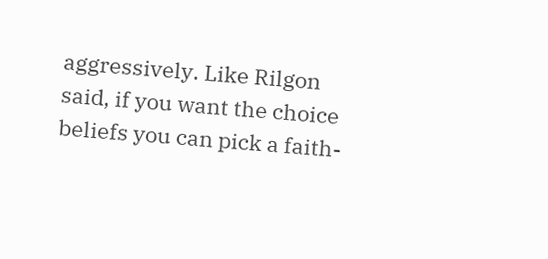aggressively. Like Rilgon said, if you want the choice beliefs you can pick a faith-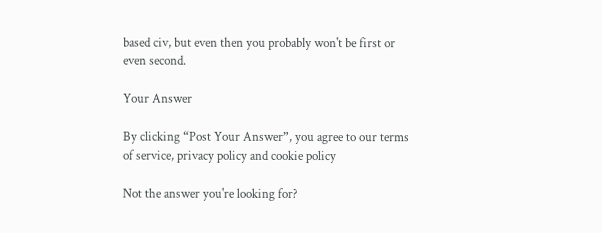based civ, but even then you probably won't be first or even second.

Your Answer

By clicking “Post Your Answer”, you agree to our terms of service, privacy policy and cookie policy

Not the answer you're looking for?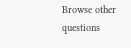Browse other questions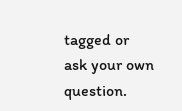tagged or ask your own question.